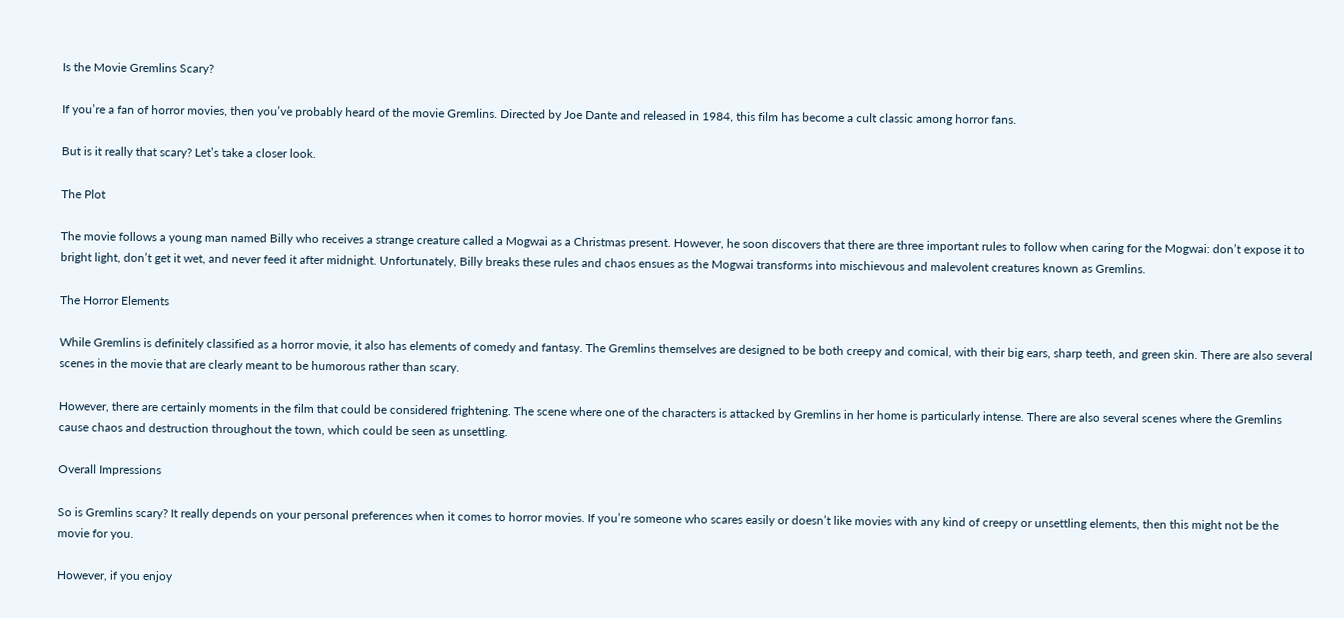Is the Movie Gremlins Scary?

If you’re a fan of horror movies, then you’ve probably heard of the movie Gremlins. Directed by Joe Dante and released in 1984, this film has become a cult classic among horror fans.

But is it really that scary? Let’s take a closer look.

The Plot

The movie follows a young man named Billy who receives a strange creature called a Mogwai as a Christmas present. However, he soon discovers that there are three important rules to follow when caring for the Mogwai: don’t expose it to bright light, don’t get it wet, and never feed it after midnight. Unfortunately, Billy breaks these rules and chaos ensues as the Mogwai transforms into mischievous and malevolent creatures known as Gremlins.

The Horror Elements

While Gremlins is definitely classified as a horror movie, it also has elements of comedy and fantasy. The Gremlins themselves are designed to be both creepy and comical, with their big ears, sharp teeth, and green skin. There are also several scenes in the movie that are clearly meant to be humorous rather than scary.

However, there are certainly moments in the film that could be considered frightening. The scene where one of the characters is attacked by Gremlins in her home is particularly intense. There are also several scenes where the Gremlins cause chaos and destruction throughout the town, which could be seen as unsettling.

Overall Impressions

So is Gremlins scary? It really depends on your personal preferences when it comes to horror movies. If you’re someone who scares easily or doesn’t like movies with any kind of creepy or unsettling elements, then this might not be the movie for you.

However, if you enjoy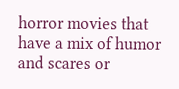horror movies that have a mix of humor and scares or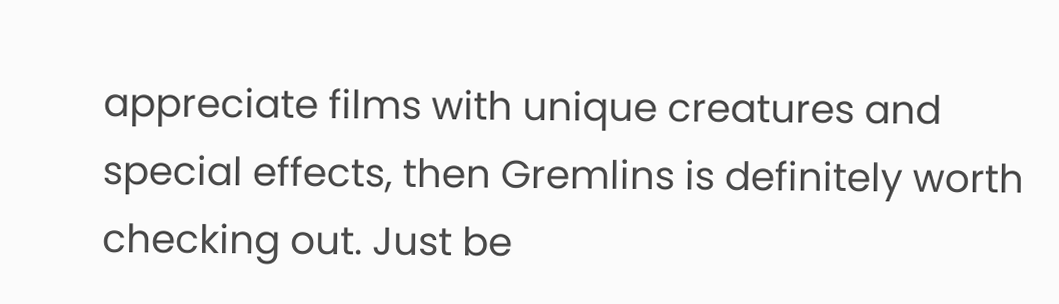appreciate films with unique creatures and special effects, then Gremlins is definitely worth checking out. Just be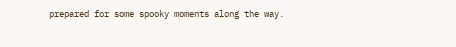prepared for some spooky moments along the way.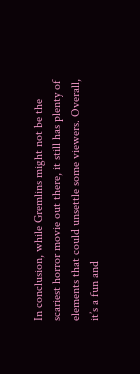In conclusion, while Gremlins might not be the scariest horror movie out there, it still has plenty of elements that could unsettle some viewers. Overall, it’s a fun and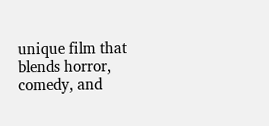unique film that blends horror, comedy, and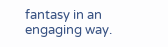fantasy in an engaging way.